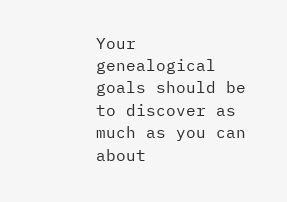Your genealogical goals should be to discover as much as you can about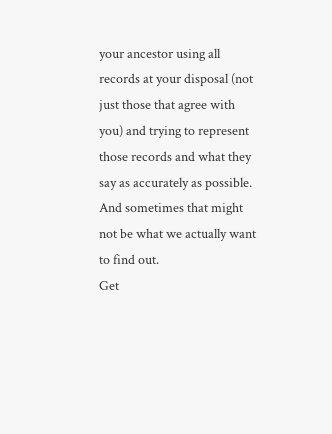your ancestor using all records at your disposal (not just those that agree with you) and trying to represent those records and what they say as accurately as possible. And sometimes that might not be what we actually want to find out.
Get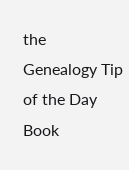the Genealogy Tip of the Day Book